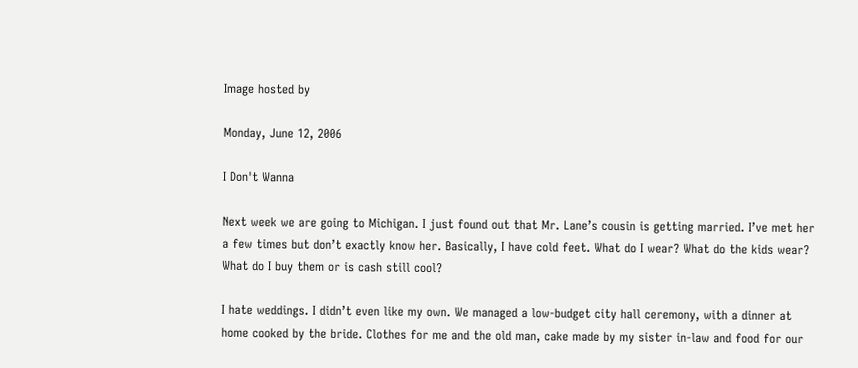Image hosted by

Monday, June 12, 2006

I Don't Wanna

Next week we are going to Michigan. I just found out that Mr. Lane’s cousin is getting married. I’ve met her a few times but don’t exactly know her. Basically, I have cold feet. What do I wear? What do the kids wear? What do I buy them or is cash still cool?

I hate weddings. I didn’t even like my own. We managed a low-budget city hall ceremony, with a dinner at home cooked by the bride. Clothes for me and the old man, cake made by my sister in-law and food for our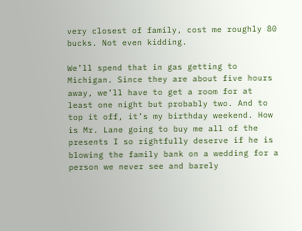very closest of family, cost me roughly 80 bucks. Not even kidding.

We’ll spend that in gas getting to Michigan. Since they are about five hours away, we’ll have to get a room for at least one night but probably two. And to top it off, it’s my birthday weekend. How is Mr. Lane going to buy me all of the presents I so rightfully deserve if he is blowing the family bank on a wedding for a person we never see and barely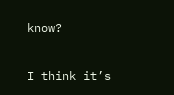know?

I think it’s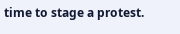time to stage a protest.